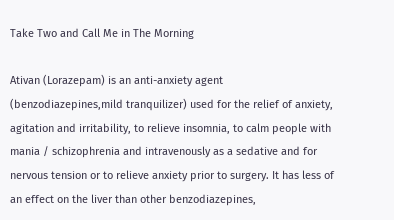Take Two and Call Me in The Morning

Ativan (Lorazepam) is an anti-anxiety agent (benzodiazepines,mild tranquilizer) used for the relief of anxiety, agitation and irritability, to relieve insomnia, to calm people with mania / schizophrenia and intravenously as a sedative and for nervous tension or to relieve anxiety prior to surgery. It has less of an effect on the liver than other benzodiazepines,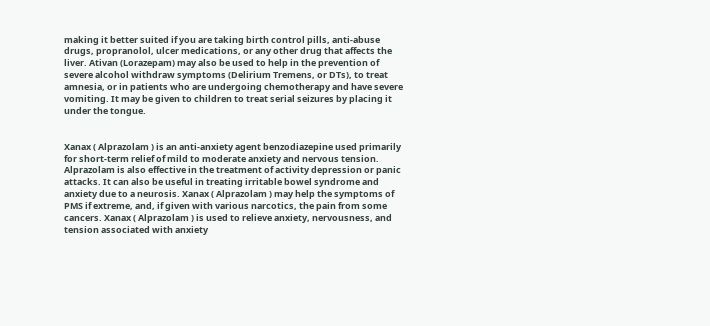making it better suited if you are taking birth control pills, anti-abuse drugs, propranolol, ulcer medications, or any other drug that affects the liver. Ativan (Lorazepam) may also be used to help in the prevention of severe alcohol withdraw symptoms (Delirium Tremens, or DTs), to treat amnesia, or in patients who are undergoing chemotherapy and have severe vomiting. It may be given to children to treat serial seizures by placing it under the tongue.


Xanax ( Alprazolam ) is an anti-anxiety agent benzodiazepine used primarily for short-term relief of mild to moderate anxiety and nervous tension. Alprazolam is also effective in the treatment of activity depression or panic attacks. It can also be useful in treating irritable bowel syndrome and anxiety due to a neurosis. Xanax ( Alprazolam ) may help the symptoms of PMS if extreme, and, if given with various narcotics, the pain from some cancers. Xanax ( Alprazolam ) is used to relieve anxiety, nervousness, and tension associated with anxiety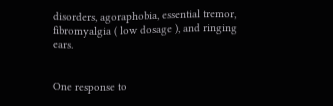disorders, agoraphobia, essential tremor, fibromyalgia ( low dosage ), and ringing ears.


One response to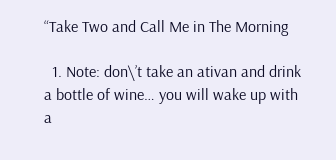“Take Two and Call Me in The Morning

  1. Note: don\’t take an ativan and drink a bottle of wine… you will wake up with a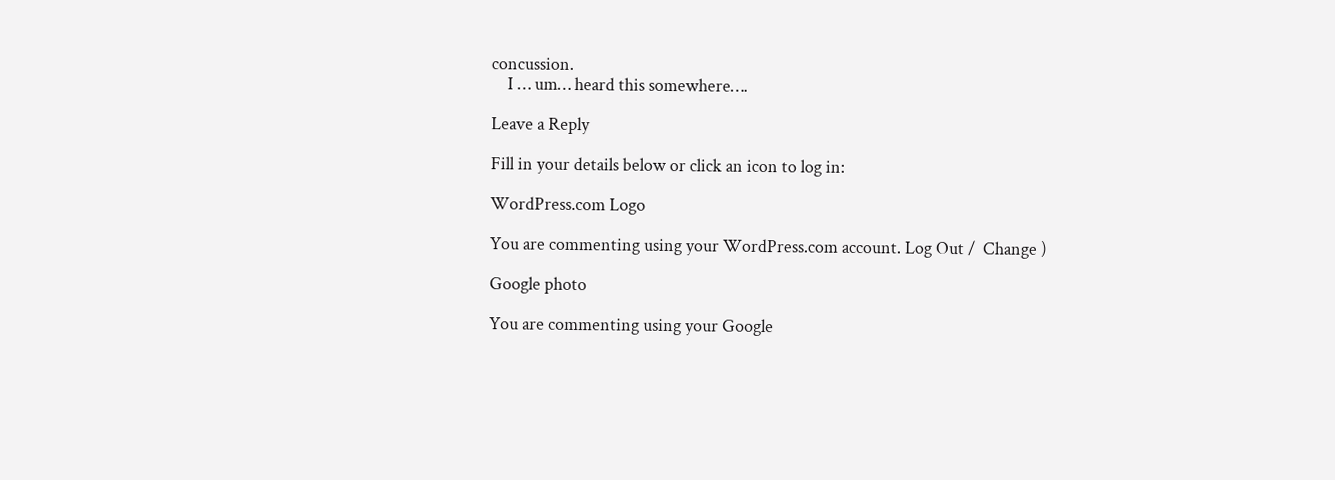concussion.
    I … um… heard this somewhere….

Leave a Reply

Fill in your details below or click an icon to log in:

WordPress.com Logo

You are commenting using your WordPress.com account. Log Out /  Change )

Google photo

You are commenting using your Google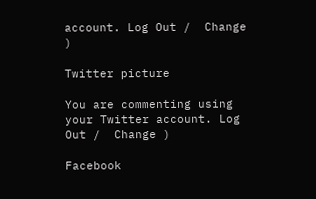account. Log Out /  Change )

Twitter picture

You are commenting using your Twitter account. Log Out /  Change )

Facebook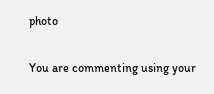photo

You are commenting using your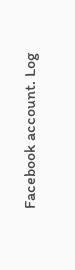Facebook account. Log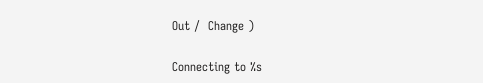Out /  Change )

Connecting to %s